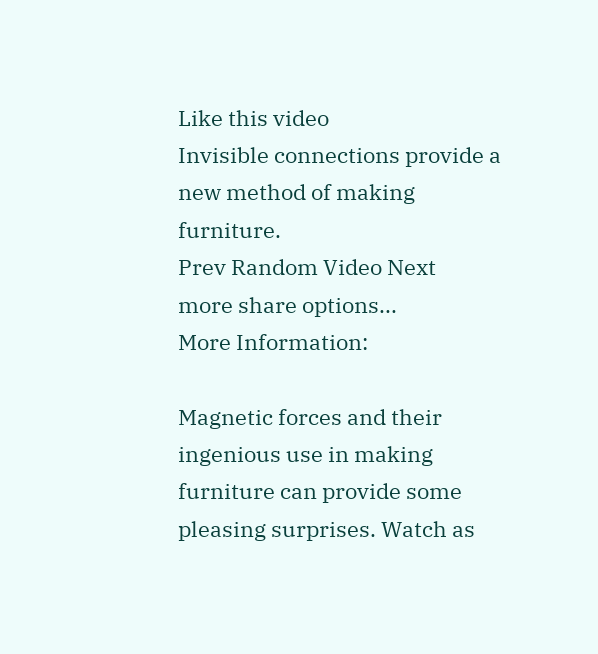Like this video
Invisible connections provide a new method of making furniture.
Prev Random Video Next
more share options...
More Information:

Magnetic forces and their ingenious use in making furniture can provide some pleasing surprises. Watch as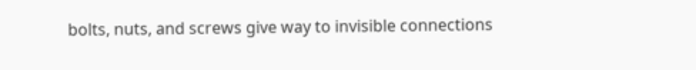bolts, nuts, and screws give way to invisible connections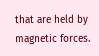that are held by magnetic forces.